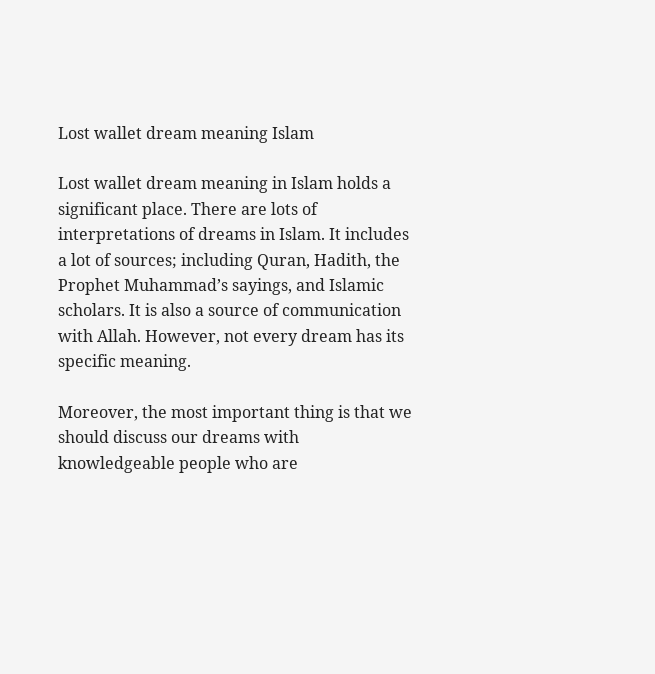Lost wallet dream meaning Islam

Lost wallet dream meaning in Islam holds a significant place. There are lots of interpretations of dreams in Islam. It includes a lot of sources; including Quran, Hadith, the Prophet Muhammad’s sayings, and Islamic scholars. It is also a source of communication with Allah. However, not every dream has its specific meaning.

Moreover, the most important thing is that we should discuss our dreams with knowledgeable people who are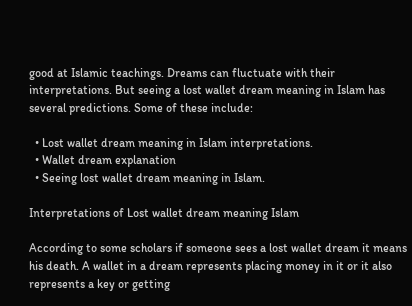good at Islamic teachings. Dreams can fluctuate with their interpretations. But seeing a lost wallet dream meaning in Islam has several predictions. Some of these include:

  • Lost wallet dream meaning in Islam interpretations.
  • Wallet dream explanation
  • Seeing lost wallet dream meaning in Islam.

Interpretations of Lost wallet dream meaning Islam

According to some scholars if someone sees a lost wallet dream it means his death. A wallet in a dream represents placing money in it or it also represents a key or getting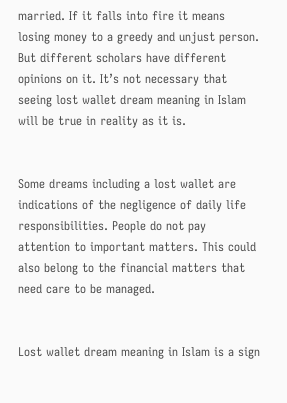married. If it falls into fire it means losing money to a greedy and unjust person. But different scholars have different opinions on it. It’s not necessary that seeing lost wallet dream meaning in Islam will be true in reality as it is.


Some dreams including a lost wallet are indications of the negligence of daily life responsibilities. People do not pay attention to important matters. This could also belong to the financial matters that need care to be managed.


Lost wallet dream meaning in Islam is a sign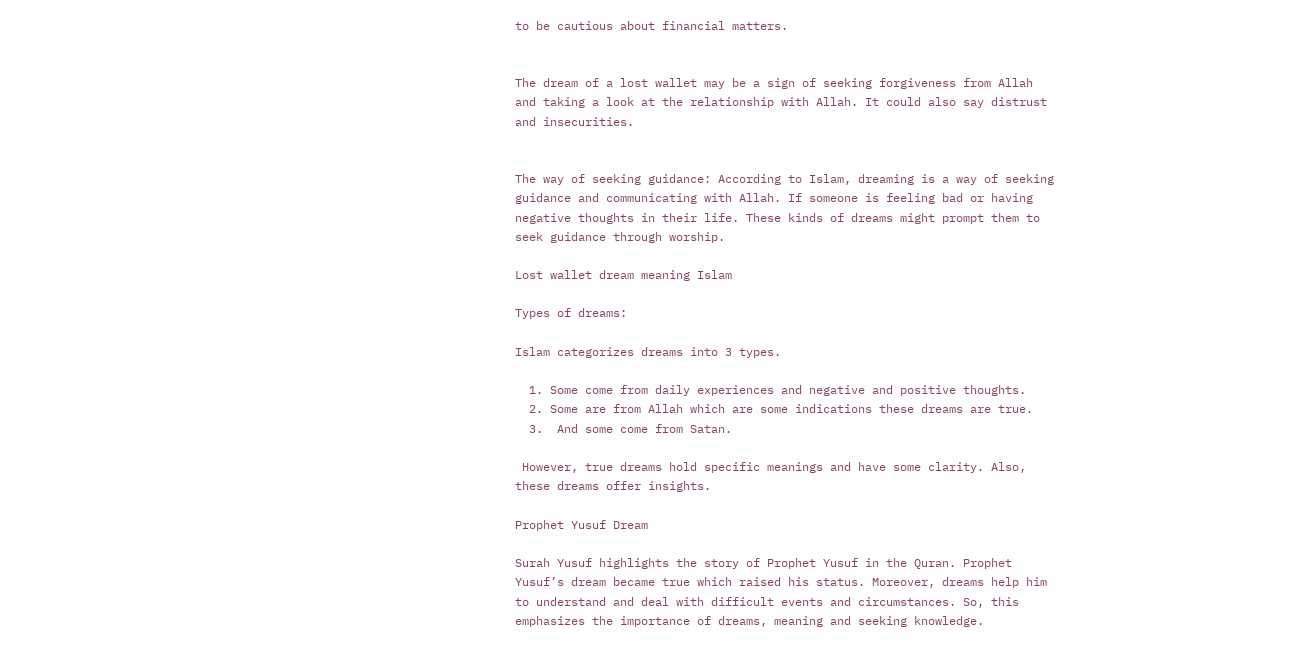to be cautious about financial matters.


The dream of a lost wallet may be a sign of seeking forgiveness from Allah and taking a look at the relationship with Allah. It could also say distrust and insecurities.


The way of seeking guidance: According to Islam, dreaming is a way of seeking guidance and communicating with Allah. If someone is feeling bad or having negative thoughts in their life. These kinds of dreams might prompt them to seek guidance through worship.

Lost wallet dream meaning Islam

Types of dreams:

Islam categorizes dreams into 3 types.

  1. Some come from daily experiences and negative and positive thoughts.
  2. Some are from Allah which are some indications these dreams are true.
  3.  And some come from Satan.

 However, true dreams hold specific meanings and have some clarity. Also, these dreams offer insights.

Prophet Yusuf Dream

Surah Yusuf highlights the story of Prophet Yusuf in the Quran. Prophet Yusuf’s dream became true which raised his status. Moreover, dreams help him to understand and deal with difficult events and circumstances. So, this emphasizes the importance of dreams, meaning and seeking knowledge.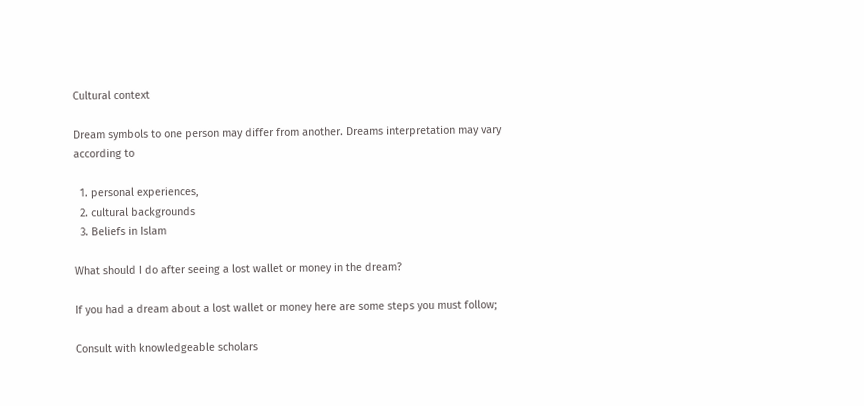Cultural context

Dream symbols to one person may differ from another. Dreams interpretation may vary according to

  1. personal experiences,
  2. cultural backgrounds
  3. Beliefs in Islam

What should I do after seeing a lost wallet or money in the dream?

If you had a dream about a lost wallet or money here are some steps you must follow;

Consult with knowledgeable scholars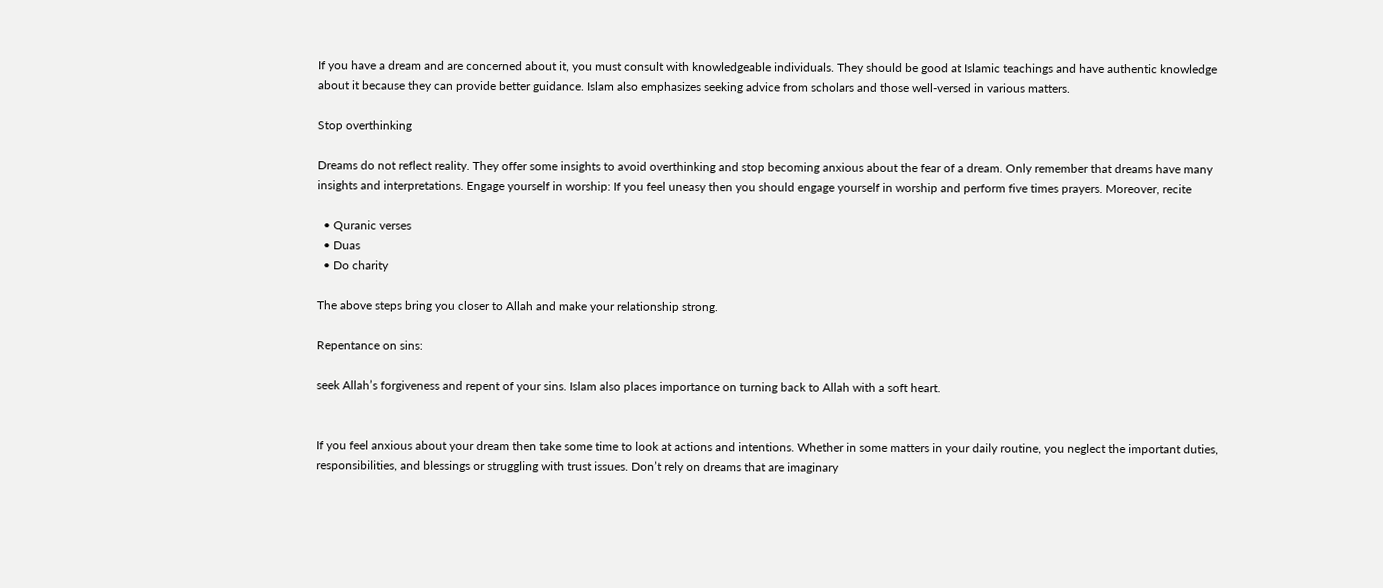If you have a dream and are concerned about it, you must consult with knowledgeable individuals. They should be good at Islamic teachings and have authentic knowledge about it because they can provide better guidance. Islam also emphasizes seeking advice from scholars and those well-versed in various matters.

Stop overthinking

Dreams do not reflect reality. They offer some insights to avoid overthinking and stop becoming anxious about the fear of a dream. Only remember that dreams have many insights and interpretations. Engage yourself in worship: If you feel uneasy then you should engage yourself in worship and perform five times prayers. Moreover, recite

  • Quranic verses
  • Duas
  • Do charity

The above steps bring you closer to Allah and make your relationship strong.

Repentance on sins:

seek Allah’s forgiveness and repent of your sins. Islam also places importance on turning back to Allah with a soft heart.


If you feel anxious about your dream then take some time to look at actions and intentions. Whether in some matters in your daily routine, you neglect the important duties, responsibilities, and blessings or struggling with trust issues. Don’t rely on dreams that are imaginary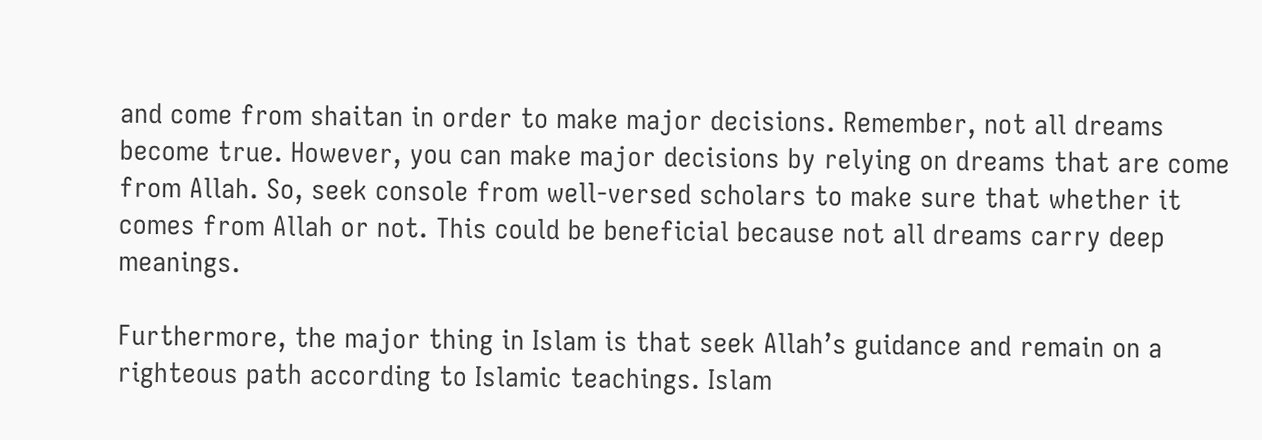and come from shaitan in order to make major decisions. Remember, not all dreams become true. However, you can make major decisions by relying on dreams that are come from Allah. So, seek console from well-versed scholars to make sure that whether it comes from Allah or not. This could be beneficial because not all dreams carry deep meanings.

Furthermore, the major thing in Islam is that seek Allah’s guidance and remain on a righteous path according to Islamic teachings. Islam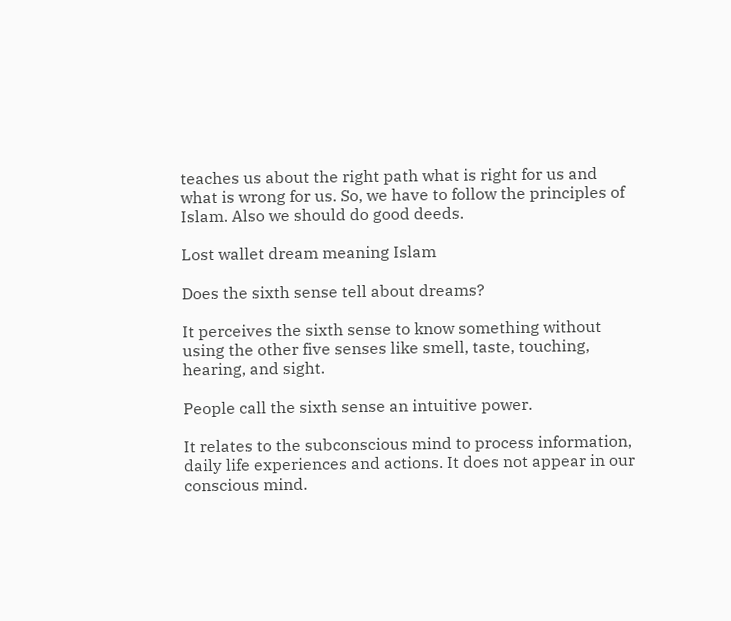teaches us about the right path what is right for us and what is wrong for us. So, we have to follow the principles of Islam. Also we should do good deeds.

Lost wallet dream meaning Islam

Does the sixth sense tell about dreams?

It perceives the sixth sense to know something without using the other five senses like smell, taste, touching, hearing, and sight.

People call the sixth sense an intuitive power.

It relates to the subconscious mind to process information, daily life experiences and actions. It does not appear in our conscious mind.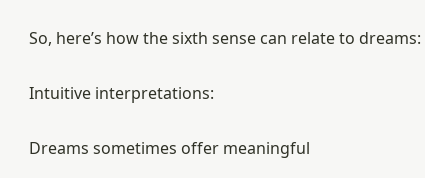So, here’s how the sixth sense can relate to dreams:

Intuitive interpretations:

Dreams sometimes offer meaningful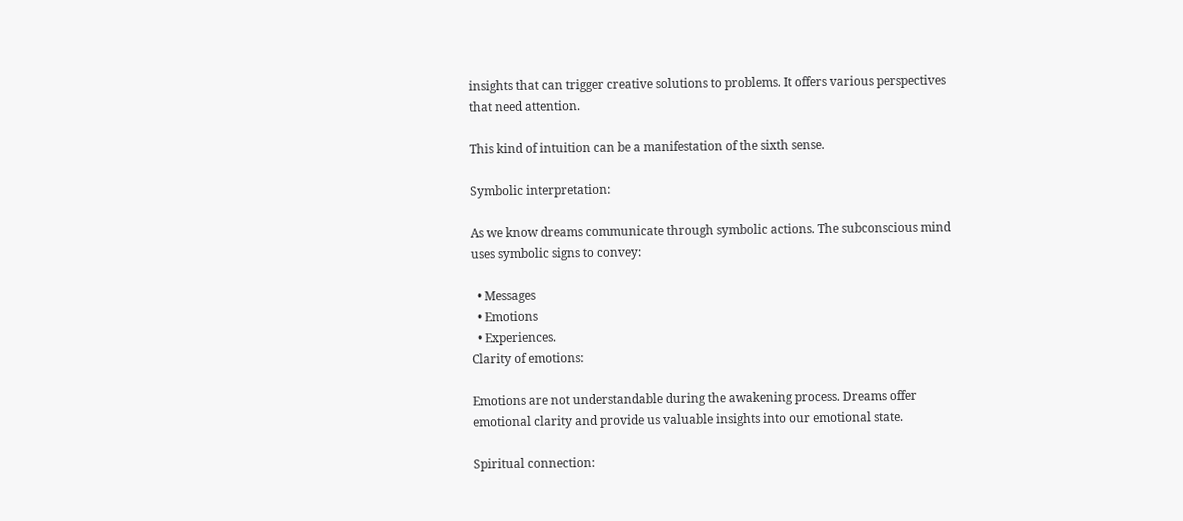insights that can trigger creative solutions to problems. It offers various perspectives that need attention.

This kind of intuition can be a manifestation of the sixth sense.

Symbolic interpretation:

As we know dreams communicate through symbolic actions. The subconscious mind uses symbolic signs to convey:

  • Messages
  • Emotions
  • Experiences.
Clarity of emotions:

Emotions are not understandable during the awakening process. Dreams offer emotional clarity and provide us valuable insights into our emotional state.

Spiritual connection: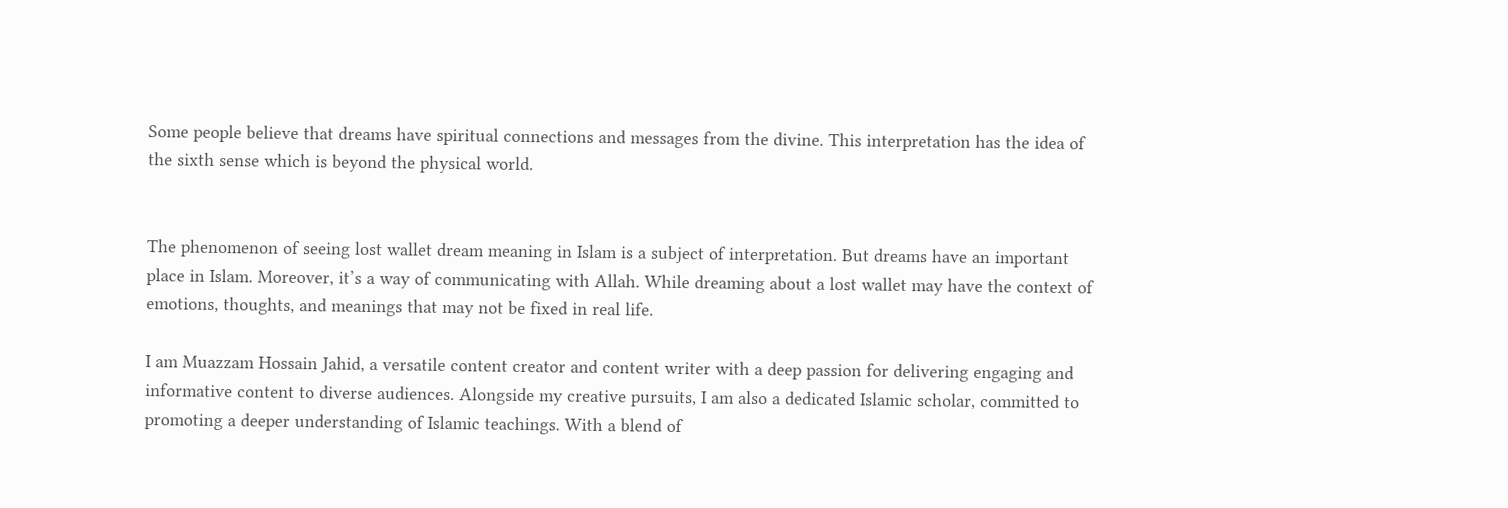Some people believe that dreams have spiritual connections and messages from the divine. This interpretation has the idea of the sixth sense which is beyond the physical world.


The phenomenon of seeing lost wallet dream meaning in Islam is a subject of interpretation. But dreams have an important place in Islam. Moreover, it’s a way of communicating with Allah. While dreaming about a lost wallet may have the context of emotions, thoughts, and meanings that may not be fixed in real life.

I am Muazzam Hossain Jahid, a versatile content creator and content writer with a deep passion for delivering engaging and informative content to diverse audiences. Alongside my creative pursuits, I am also a dedicated Islamic scholar, committed to promoting a deeper understanding of Islamic teachings. With a blend of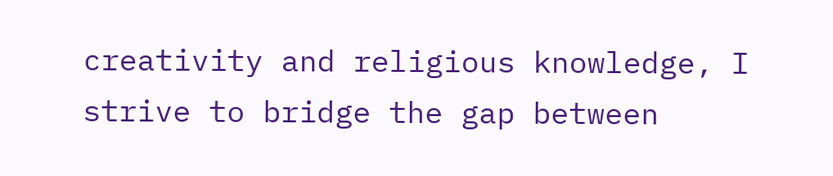creativity and religious knowledge, I strive to bridge the gap between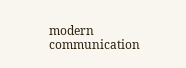modern communication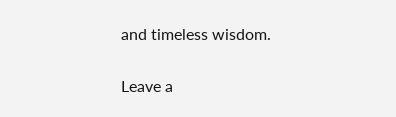and timeless wisdom.


Leave a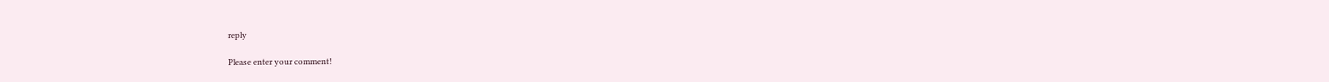reply

Please enter your comment!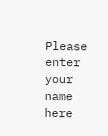Please enter your name here